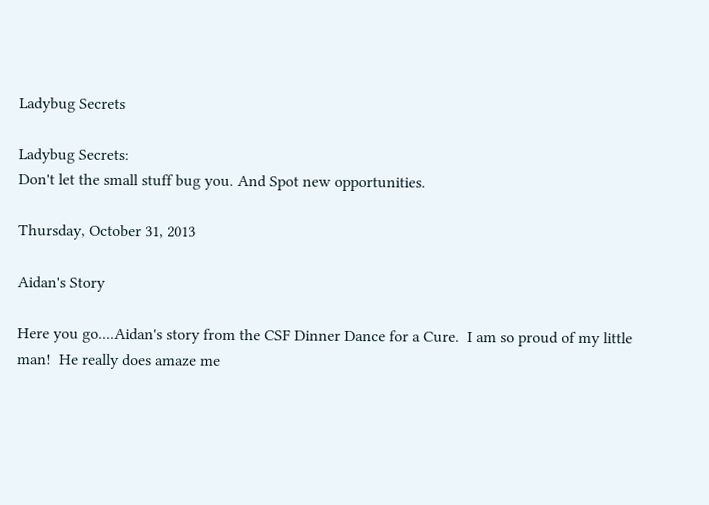Ladybug Secrets

Ladybug Secrets:
Don't let the small stuff bug you. And Spot new opportunities.

Thursday, October 31, 2013

Aidan's Story

Here you go....Aidan's story from the CSF Dinner Dance for a Cure.  I am so proud of my little man!  He really does amaze me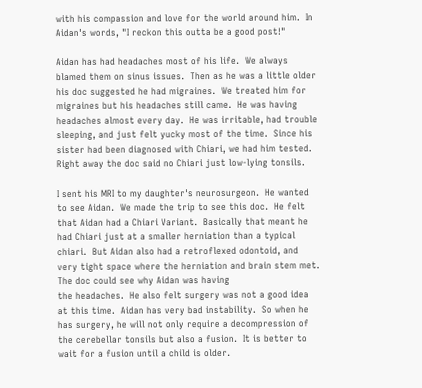with his compassion and love for the world around him.  In Aidan's words, "I reckon this outta be a good post!"

Aidan has had headaches most of his life.  We always blamed them on sinus issues.  Then as he was a little older his doc suggested he had migraines.  We treated him for migraines but his headaches still came.  He was having headaches almost every day.  He was irritable, had trouble sleeping, and just felt yucky most of the time.  Since his sister had been diagnosed with Chiari, we had him tested.  Right away the doc said no Chiari just low-lying tonsils.

I sent his MRI to my daughter's neurosurgeon.  He wanted to see Aidan.  We made the trip to see this doc.  He felt that Aidan had a Chiari Variant.  Basically that meant he had Chiari just at a smaller herniation than a typical chiari.  But Aidan also had a retroflexed odontoid, and very tight space where the herniation and brain stem met.  The doc could see why Aidan was having
the headaches.  He also felt surgery was not a good idea at this time.  Aidan has very bad instability.  So when he has surgery, he will not only require a decompression of the cerebellar tonsils but also a fusion.  It is better to wait for a fusion until a child is older.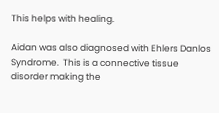This helps with healing.

Aidan was also diagnosed with Ehlers Danlos Syndrome.  This is a connective tissue disorder making the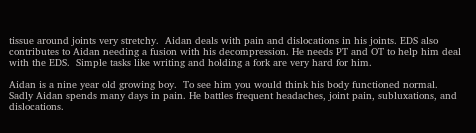tissue around joints very stretchy.  Aidan deals with pain and dislocations in his joints. EDS also contributes to Aidan needing a fusion with his decompression. He needs PT and OT to help him deal with the EDS.  Simple tasks like writing and holding a fork are very hard for him.

Aidan is a nine year old growing boy.  To see him you would think his body functioned normal.  Sadly Aidan spends many days in pain. He battles frequent headaches, joint pain, subluxations, and dislocations.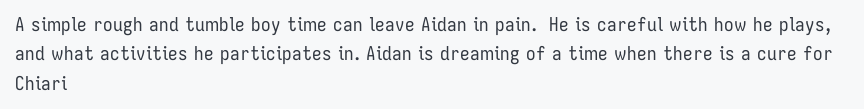A simple rough and tumble boy time can leave Aidan in pain.  He is careful with how he plays, and what activities he participates in. Aidan is dreaming of a time when there is a cure for Chiari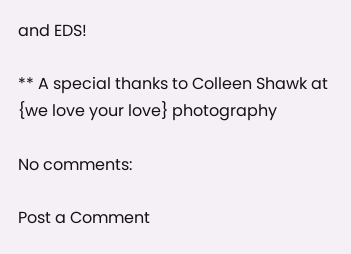and EDS!

** A special thanks to Colleen Shawk at {we love your love} photography

No comments:

Post a Comment